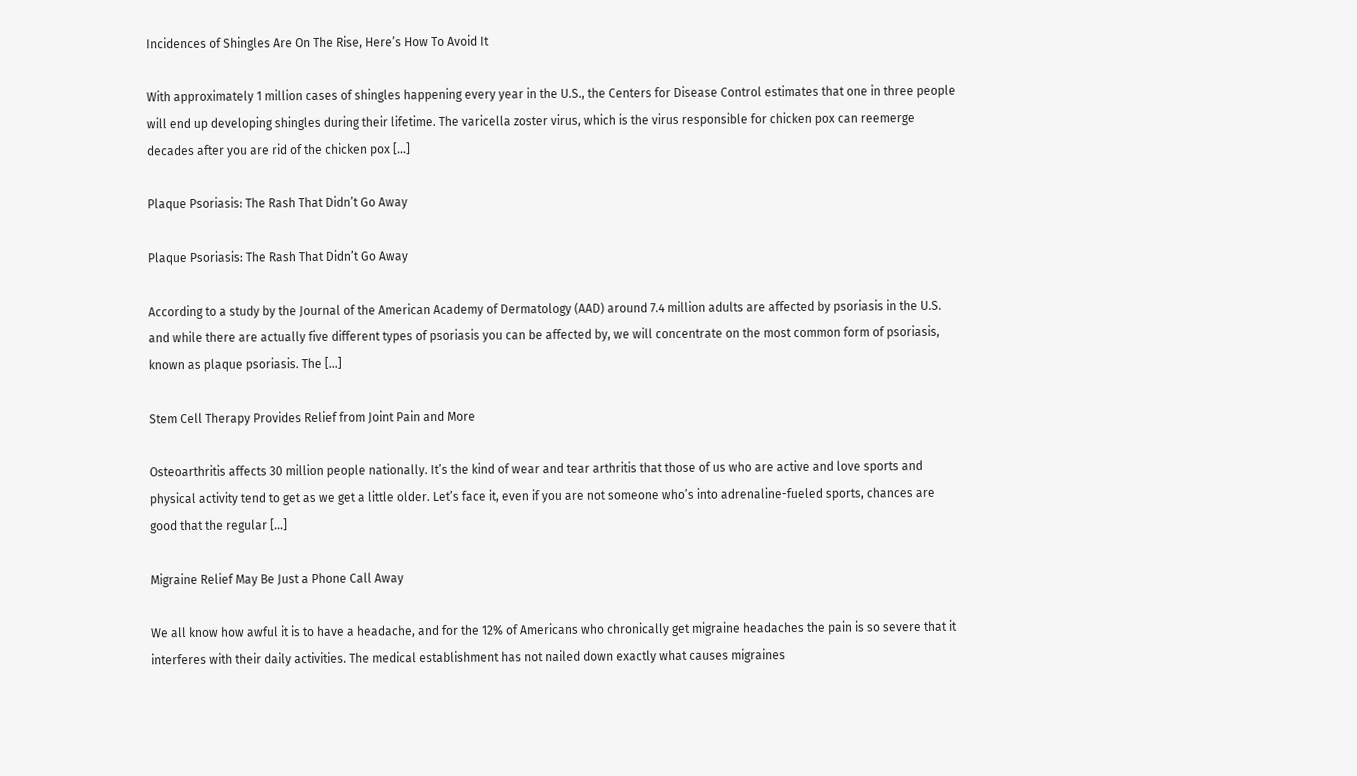Incidences of Shingles Are On The Rise, Here’s How To Avoid It

With approximately 1 million cases of shingles happening every year in the U.S., the Centers for Disease Control estimates that one in three people will end up developing shingles during their lifetime. The varicella zoster virus, which is the virus responsible for chicken pox can reemerge decades after you are rid of the chicken pox […]

Plaque Psoriasis: The Rash That Didn’t Go Away

Plaque Psoriasis: The Rash That Didn’t Go Away

According to a study by the Journal of the American Academy of Dermatology (AAD) around 7.4 million adults are affected by psoriasis in the U.S. and while there are actually five different types of psoriasis you can be affected by, we will concentrate on the most common form of psoriasis, known as plaque psoriasis. The […]

Stem Cell Therapy Provides Relief from Joint Pain and More

Osteoarthritis affects 30 million people nationally. It’s the kind of wear and tear arthritis that those of us who are active and love sports and physical activity tend to get as we get a little older. Let’s face it, even if you are not someone who’s into adrenaline-fueled sports, chances are good that the regular […]

Migraine Relief May Be Just a Phone Call Away

We all know how awful it is to have a headache, and for the 12% of Americans who chronically get migraine headaches the pain is so severe that it interferes with their daily activities. The medical establishment has not nailed down exactly what causes migraines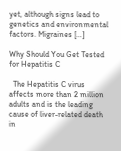yet, although signs lead to genetics and environmental factors. Migraines […]

Why Should You Get Tested for Hepatitis C

  The Hepatitis C virus affects more than 2 million adults and is the leading cause of liver-related death in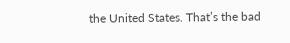the United States. That’s the bad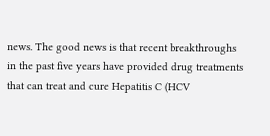news. The good news is that recent breakthroughs in the past five years have provided drug treatments that can treat and cure Hepatitis C (HCV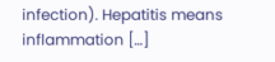infection). Hepatitis means inflammation […]